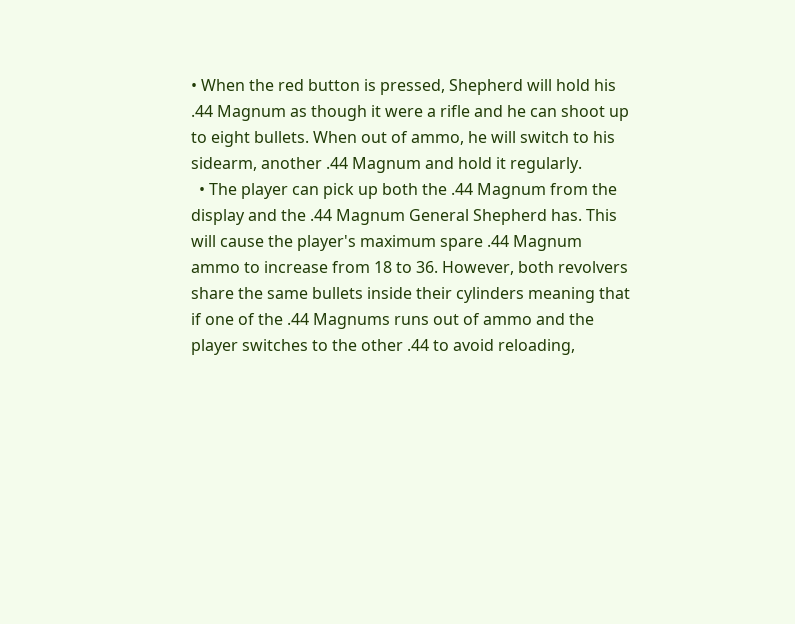• When the red button is pressed, Shepherd will hold his .44 Magnum as though it were a rifle and he can shoot up to eight bullets. When out of ammo, he will switch to his sidearm, another .44 Magnum and hold it regularly.
  • The player can pick up both the .44 Magnum from the display and the .44 Magnum General Shepherd has. This will cause the player's maximum spare .44 Magnum ammo to increase from 18 to 36. However, both revolvers share the same bullets inside their cylinders meaning that if one of the .44 Magnums runs out of ammo and the player switches to the other .44 to avoid reloading,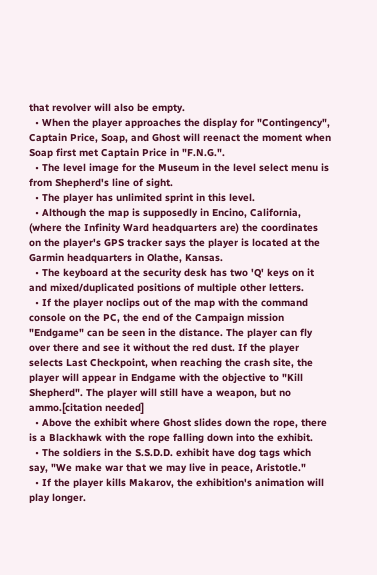that revolver will also be empty.
  • When the player approaches the display for "Contingency", Captain Price, Soap, and Ghost will reenact the moment when Soap first met Captain Price in "F.N.G.".
  • The level image for the Museum in the level select menu is from Shepherd's line of sight.
  • The player has unlimited sprint in this level.
  • Although the map is supposedly in Encino, California, (where the Infinity Ward headquarters are) the coordinates on the player's GPS tracker says the player is located at the Garmin headquarters in Olathe, Kansas.
  • The keyboard at the security desk has two 'Q' keys on it and mixed/duplicated positions of multiple other letters.
  • If the player noclips out of the map with the command console on the PC, the end of the Campaign mission "Endgame" can be seen in the distance. The player can fly over there and see it without the red dust. If the player selects Last Checkpoint, when reaching the crash site, the player will appear in Endgame with the objective to "Kill Shepherd". The player will still have a weapon, but no ammo.[citation needed]
  • Above the exhibit where Ghost slides down the rope, there is a Blackhawk with the rope falling down into the exhibit.
  • The soldiers in the S.S.D.D. exhibit have dog tags which say, "We make war that we may live in peace, Aristotle."
  • If the player kills Makarov, the exhibition's animation will play longer.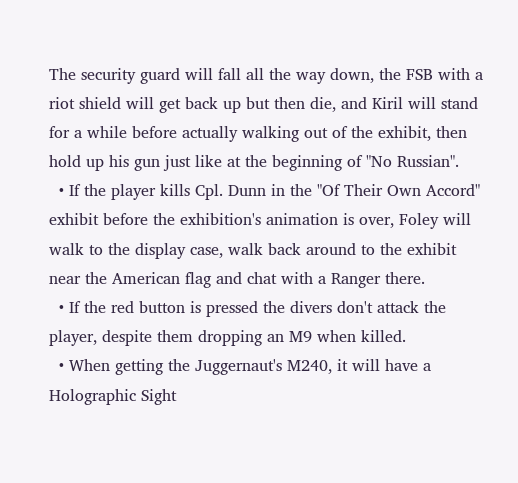The security guard will fall all the way down, the FSB with a riot shield will get back up but then die, and Kiril will stand for a while before actually walking out of the exhibit, then hold up his gun just like at the beginning of "No Russian".
  • If the player kills Cpl. Dunn in the "Of Their Own Accord" exhibit before the exhibition's animation is over, Foley will walk to the display case, walk back around to the exhibit near the American flag and chat with a Ranger there.
  • If the red button is pressed the divers don't attack the player, despite them dropping an M9 when killed.
  • When getting the Juggernaut's M240, it will have a Holographic Sight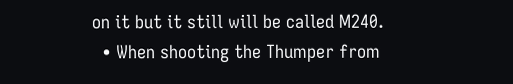on it but it still will be called M240.
  • When shooting the Thumper from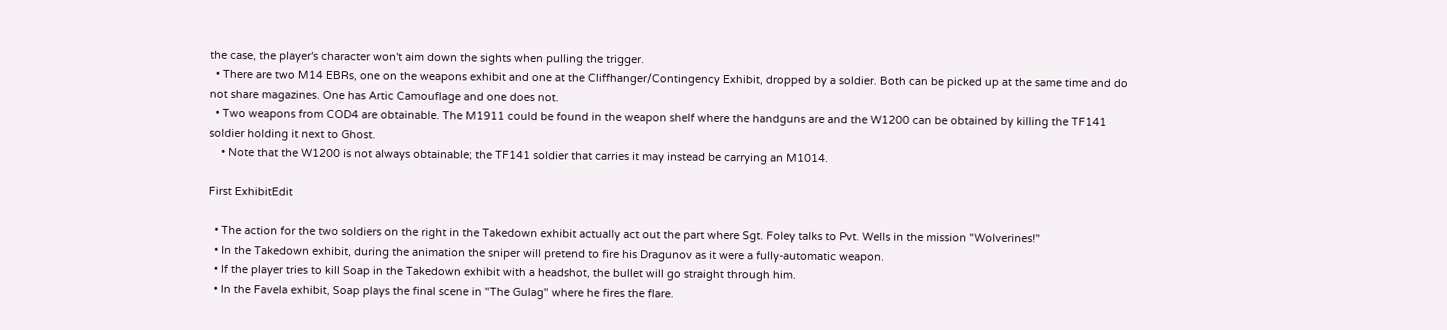the case, the player's character won't aim down the sights when pulling the trigger.
  • There are two M14 EBRs, one on the weapons exhibit and one at the Cliffhanger/Contingency Exhibit, dropped by a soldier. Both can be picked up at the same time and do not share magazines. One has Artic Camouflage and one does not.
  • Two weapons from COD4 are obtainable. The M1911 could be found in the weapon shelf where the handguns are and the W1200 can be obtained by killing the TF141 soldier holding it next to Ghost.
    • Note that the W1200 is not always obtainable; the TF141 soldier that carries it may instead be carrying an M1014.

First ExhibitEdit

  • The action for the two soldiers on the right in the Takedown exhibit actually act out the part where Sgt. Foley talks to Pvt. Wells in the mission "Wolverines!"
  • In the Takedown exhibit, during the animation the sniper will pretend to fire his Dragunov as it were a fully-automatic weapon.
  • If the player tries to kill Soap in the Takedown exhibit with a headshot, the bullet will go straight through him.
  • In the Favela exhibit, Soap plays the final scene in "The Gulag" where he fires the flare.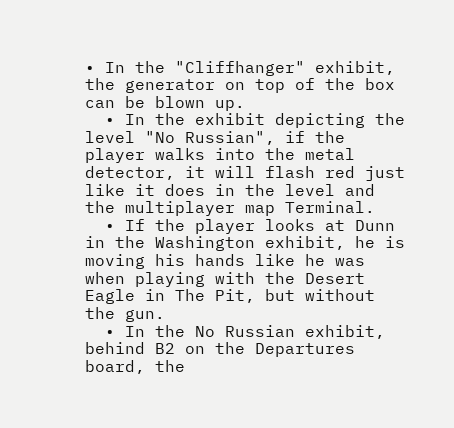• In the "Cliffhanger" exhibit, the generator on top of the box can be blown up.
  • In the exhibit depicting the level "No Russian", if the player walks into the metal detector, it will flash red just like it does in the level and the multiplayer map Terminal.
  • If the player looks at Dunn in the Washington exhibit, he is moving his hands like he was when playing with the Desert Eagle in The Pit, but without the gun.
  • In the No Russian exhibit, behind B2 on the Departures board, the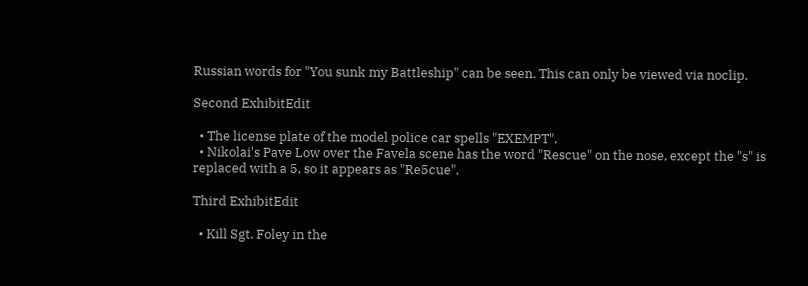Russian words for "You sunk my Battleship" can be seen. This can only be viewed via noclip.

Second ExhibitEdit

  • The license plate of the model police car spells "EXEMPT".
  • Nikolai's Pave Low over the Favela scene has the word "Rescue" on the nose, except the "s" is replaced with a 5, so it appears as "Re5cue".

Third ExhibitEdit

  • Kill Sgt. Foley in the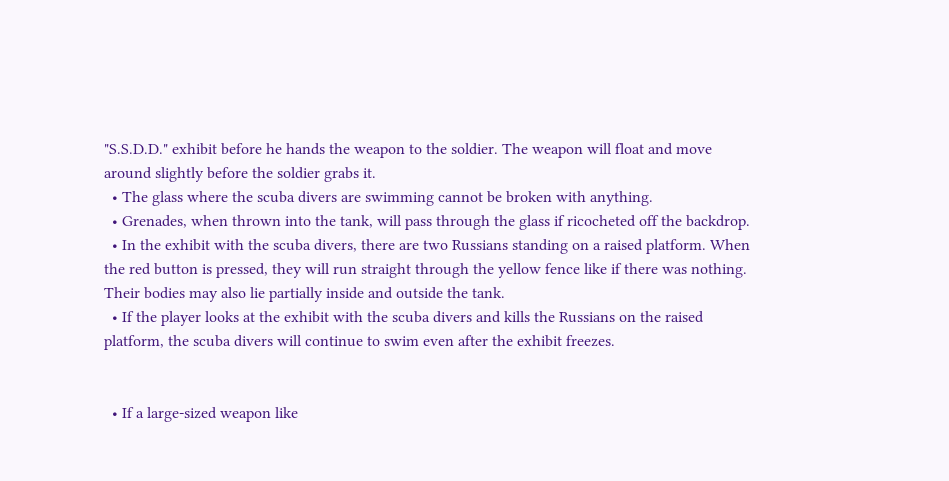"S.S.D.D." exhibit before he hands the weapon to the soldier. The weapon will float and move around slightly before the soldier grabs it.
  • The glass where the scuba divers are swimming cannot be broken with anything.
  • Grenades, when thrown into the tank, will pass through the glass if ricocheted off the backdrop.
  • In the exhibit with the scuba divers, there are two Russians standing on a raised platform. When the red button is pressed, they will run straight through the yellow fence like if there was nothing. Their bodies may also lie partially inside and outside the tank.
  • If the player looks at the exhibit with the scuba divers and kills the Russians on the raised platform, the scuba divers will continue to swim even after the exhibit freezes.


  • If a large-sized weapon like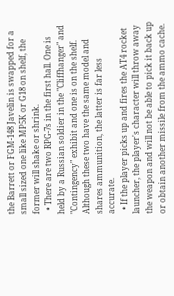the Barrett or FGM-148 Javelin is swapped for a small sized one like MP5K or G18 on shelf, the former will shake or shrink.
  • There are two RPG-7s in the first hall. One is held by a Russian soldier in the "Cliffhanger" and "Contingency" exhibit and one is on the shelf. Although these two have the same model and shares ammunition, the latter is far less accurate.
  • If the player picks up and fires the AT4 rocket launcher, the player's character will throw away the weapon and will not be able to pick it back up or obtain another missile from the ammo cache.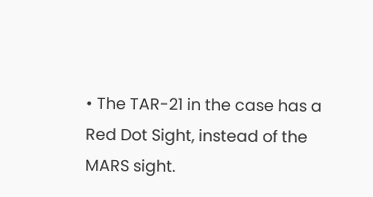• The TAR-21 in the case has a Red Dot Sight, instead of the MARS sight.